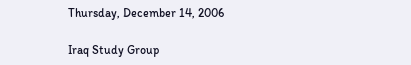Thursday, December 14, 2006

Iraq Study Group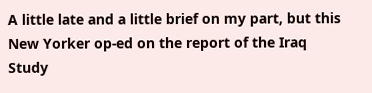A little late and a little brief on my part, but this New Yorker op-ed on the report of the Iraq Study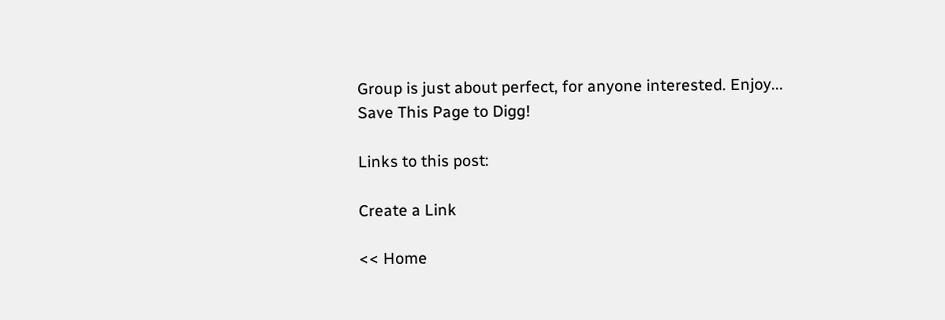Group is just about perfect, for anyone interested. Enjoy...
Save This Page to Digg!

Links to this post:

Create a Link

<< Home